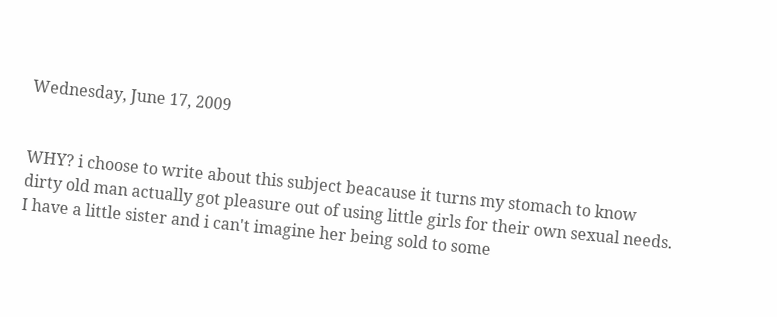Wednesday, June 17, 2009


WHY? i choose to write about this subject beacause it turns my stomach to know dirty old man actually got pleasure out of using little girls for their own sexual needs. I have a little sister and i can't imagine her being sold to some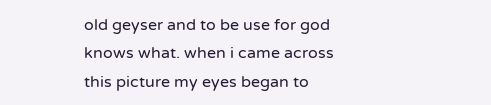old geyser and to be use for god knows what. when i came across this picture my eyes began to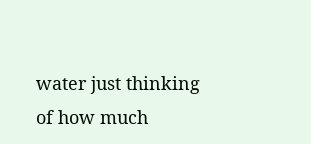water just thinking of how much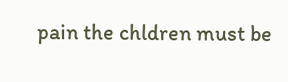pain the chldren must be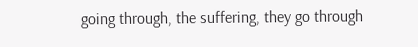going through, the suffering, they go through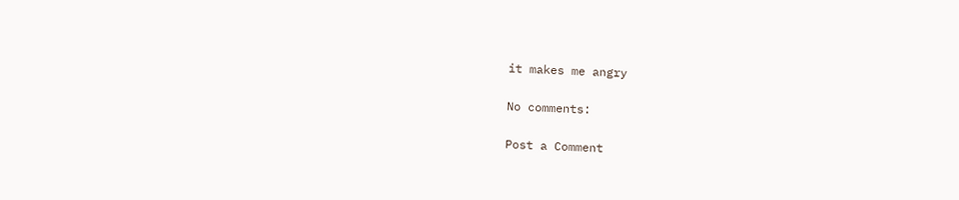it makes me angry

No comments:

Post a Comment